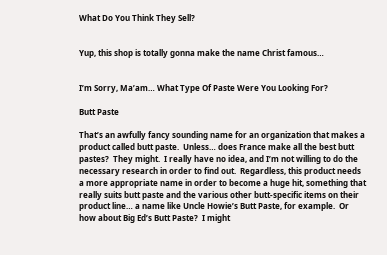What Do You Think They Sell?


Yup, this shop is totally gonna make the name Christ famous…


I’m Sorry, Ma’am… What Type Of Paste Were You Looking For?

Butt Paste

That’s an awfully fancy sounding name for an organization that makes a product called butt paste.  Unless… does France make all the best butt pastes?  They might.  I really have no idea, and I’m not willing to do the necessary research in order to find out.  Regardless, this product needs a more appropriate name in order to become a huge hit, something that really suits butt paste and the various other butt-specific items on their product line… a name like Uncle Howie’s Butt Paste, for example.  Or how about Big Ed’s Butt Paste?  I might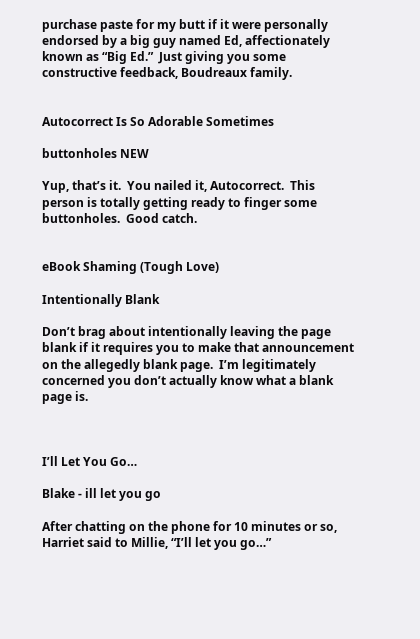purchase paste for my butt if it were personally endorsed by a big guy named Ed, affectionately known as “Big Ed.”  Just giving you some constructive feedback, Boudreaux family.


Autocorrect Is So Adorable Sometimes

buttonholes NEW

Yup, that’s it.  You nailed it, Autocorrect.  This person is totally getting ready to finger some buttonholes.  Good catch.


eBook Shaming (Tough Love)

Intentionally Blank

Don’t brag about intentionally leaving the page blank if it requires you to make that announcement on the allegedly blank page.  I’m legitimately concerned you don’t actually know what a blank page is.



I’ll Let You Go…

Blake - ill let you go

After chatting on the phone for 10 minutes or so, Harriet said to Millie, “I’ll let you go…”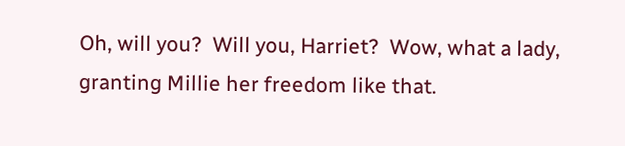Oh, will you?  Will you, Harriet?  Wow, what a lady, granting Millie her freedom like that.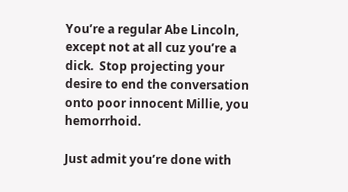You’re a regular Abe Lincoln, except not at all cuz you’re a dick.  Stop projecting your desire to end the conversation onto poor innocent Millie, you hemorrhoid.

Just admit you’re done with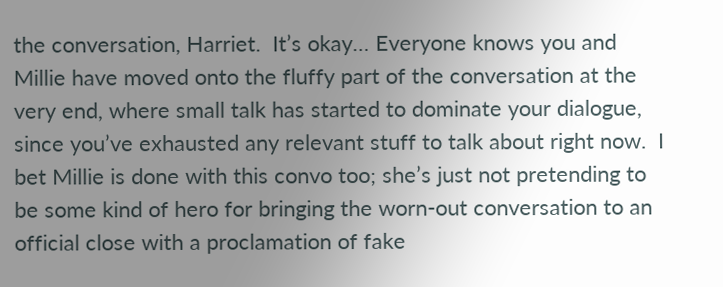the conversation, Harriet.  It’s okay… Everyone knows you and Millie have moved onto the fluffy part of the conversation at the very end, where small talk has started to dominate your dialogue, since you’ve exhausted any relevant stuff to talk about right now.  I bet Millie is done with this convo too; she’s just not pretending to be some kind of hero for bringing the worn-out conversation to an official close with a proclamation of fake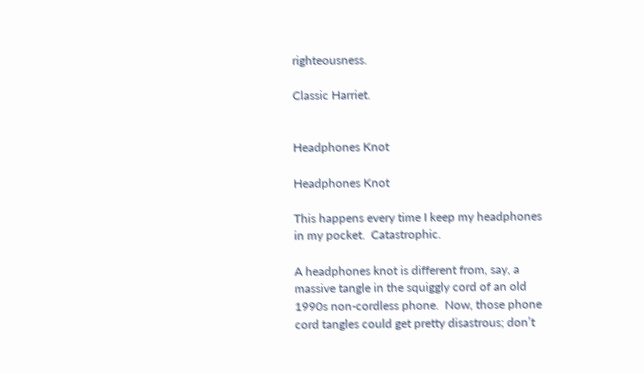righteousness.

Classic Harriet.


Headphones Knot

Headphones Knot

This happens every time I keep my headphones in my pocket.  Catastrophic.

A headphones knot is different from, say, a massive tangle in the squiggly cord of an old 1990s non-cordless phone.  Now, those phone cord tangles could get pretty disastrous; don’t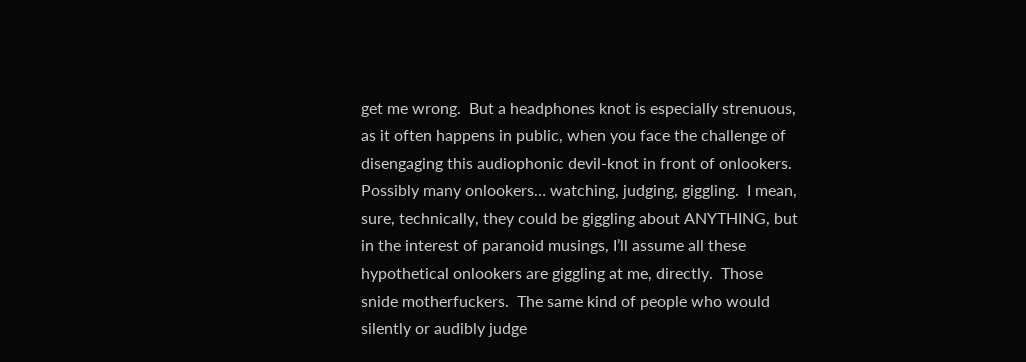get me wrong.  But a headphones knot is especially strenuous, as it often happens in public, when you face the challenge of disengaging this audiophonic devil-knot in front of onlookers.  Possibly many onlookers… watching, judging, giggling.  I mean, sure, technically, they could be giggling about ANYTHING, but in the interest of paranoid musings, I’ll assume all these hypothetical onlookers are giggling at me, directly.  Those snide motherfuckers.  The same kind of people who would silently or audibly judge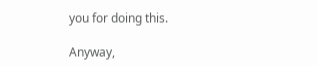you for doing this.

Anyway,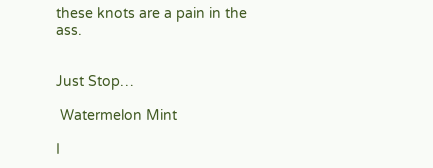these knots are a pain in the ass.


Just Stop…

 Watermelon Mint

I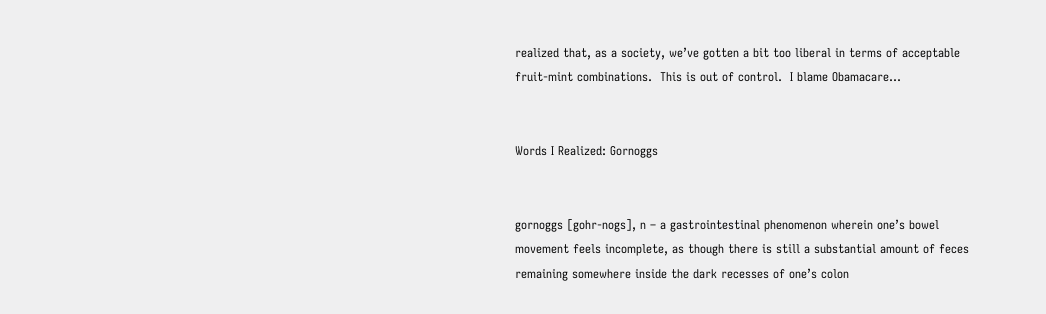realized that, as a society, we’ve gotten a bit too liberal in terms of acceptable fruit-mint combinations.  This is out of control.  I blame Obamacare…


Words I Realized: Gornoggs


gornoggs [gohr-nogs], n – a gastrointestinal phenomenon wherein one’s bowel movement feels incomplete, as though there is still a substantial amount of feces remaining somewhere inside the dark recesses of one’s colon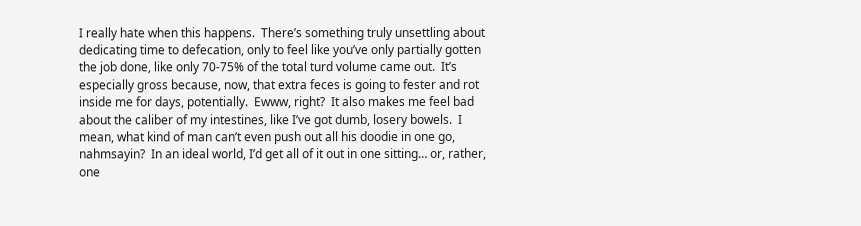I really hate when this happens.  There’s something truly unsettling about dedicating time to defecation, only to feel like you’ve only partially gotten the job done, like only 70-75% of the total turd volume came out.  It’s especially gross because, now, that extra feces is going to fester and rot inside me for days, potentially.  Ewww, right?  It also makes me feel bad about the caliber of my intestines, like I’ve got dumb, losery bowels.  I mean, what kind of man can’t even push out all his doodie in one go, nahmsayin?  In an ideal world, I’d get all of it out in one sitting… or, rather, one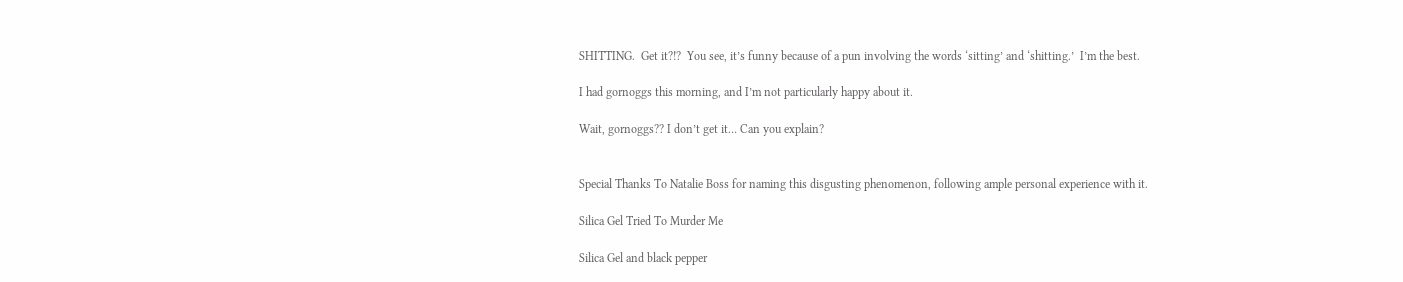SHITTING.  Get it?!?  You see, it’s funny because of a pun involving the words ‘sitting’ and ‘shitting.’  I’m the best.

I had gornoggs this morning, and I’m not particularly happy about it.

Wait, gornoggs?? I don’t get it… Can you explain?


Special Thanks To Natalie Boss for naming this disgusting phenomenon, following ample personal experience with it.

Silica Gel Tried To Murder Me

Silica Gel and black pepper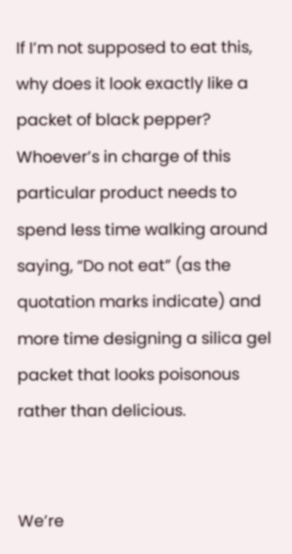If I’m not supposed to eat this, why does it look exactly like a packet of black pepper?  Whoever’s in charge of this particular product needs to spend less time walking around saying, “Do not eat” (as the quotation marks indicate) and more time designing a silica gel packet that looks poisonous rather than delicious.


We’re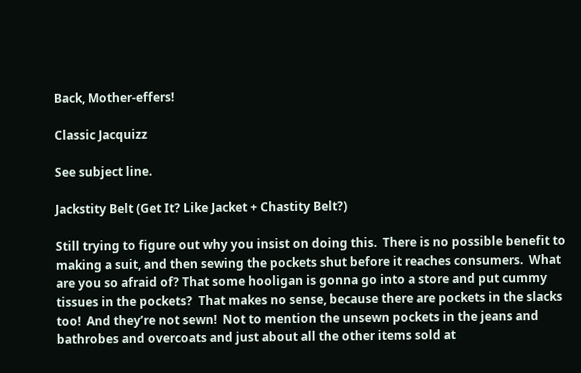Back, Mother-effers!

Classic Jacquizz

See subject line.

Jackstity Belt (Get It? Like Jacket + Chastity Belt?)

Still trying to figure out why you insist on doing this.  There is no possible benefit to making a suit, and then sewing the pockets shut before it reaches consumers.  What are you so afraid of? That some hooligan is gonna go into a store and put cummy tissues in the pockets?  That makes no sense, because there are pockets in the slacks too!  And they’re not sewn!  Not to mention the unsewn pockets in the jeans and bathrobes and overcoats and just about all the other items sold at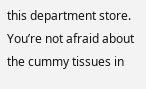this department store.  You’re not afraid about the cummy tissues in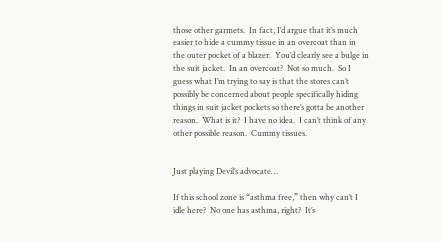those other garmets.  In fact, I’d argue that it’s much easier to hide a cummy tissue in an overcoat than in the outer pocket of a blazer.  You’d clearly see a bulge in the suit jacket.  In an overcoat?  Not so much.  So I guess what I’m trying to say is that the stores can’t possibly be concerned about people specifically hiding things in suit jacket pockets so there’s gotta be another reason.  What is it?  I have no idea.  I can’t think of any other possible reason.  Cummy tissues.


Just playing Devil’s advocate…

If this school zone is “asthma free,” then why can’t I idle here?  No one has asthma, right?  It’s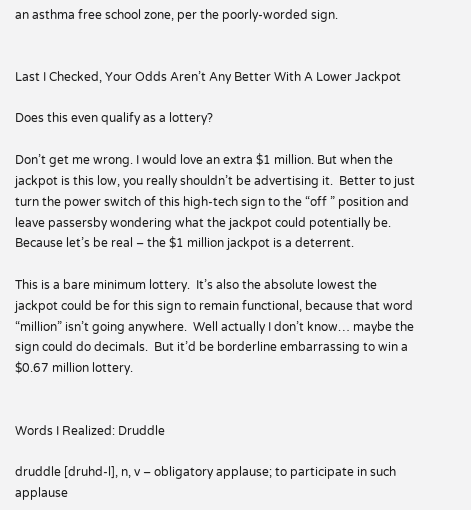an asthma free school zone, per the poorly-worded sign.


Last I Checked, Your Odds Aren’t Any Better With A Lower Jackpot

Does this even qualify as a lottery?

Don’t get me wrong. I would love an extra $1 million. But when the jackpot is this low, you really shouldn’t be advertising it.  Better to just turn the power switch of this high-tech sign to the “off ” position and leave passersby wondering what the jackpot could potentially be. Because let’s be real – the $1 million jackpot is a deterrent.

This is a bare minimum lottery.  It’s also the absolute lowest the jackpot could be for this sign to remain functional, because that word “million” isn’t going anywhere.  Well actually I don’t know… maybe the sign could do decimals.  But it’d be borderline embarrassing to win a $0.67 million lottery.


Words I Realized: Druddle

druddle [druhd-l], n, v – obligatory applause; to participate in such applause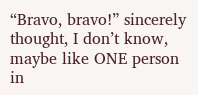“Bravo, bravo!” sincerely thought, I don’t know, maybe like ONE person in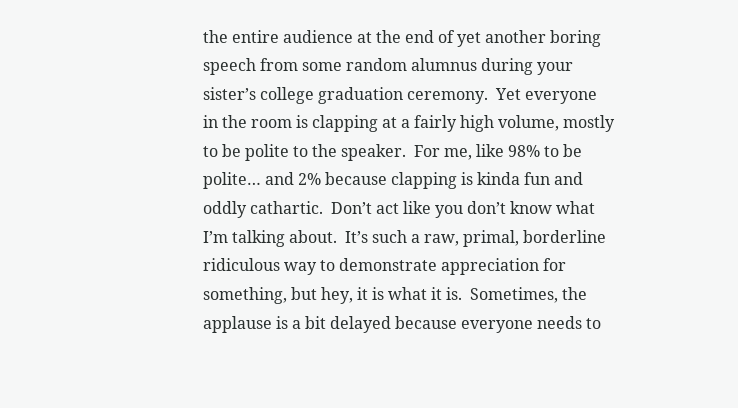the entire audience at the end of yet another boring speech from some random alumnus during your sister’s college graduation ceremony.  Yet everyone in the room is clapping at a fairly high volume, mostly to be polite to the speaker.  For me, like 98% to be polite… and 2% because clapping is kinda fun and oddly cathartic.  Don’t act like you don’t know what I’m talking about.  It’s such a raw, primal, borderline ridiculous way to demonstrate appreciation for something, but hey, it is what it is.  Sometimes, the applause is a bit delayed because everyone needs to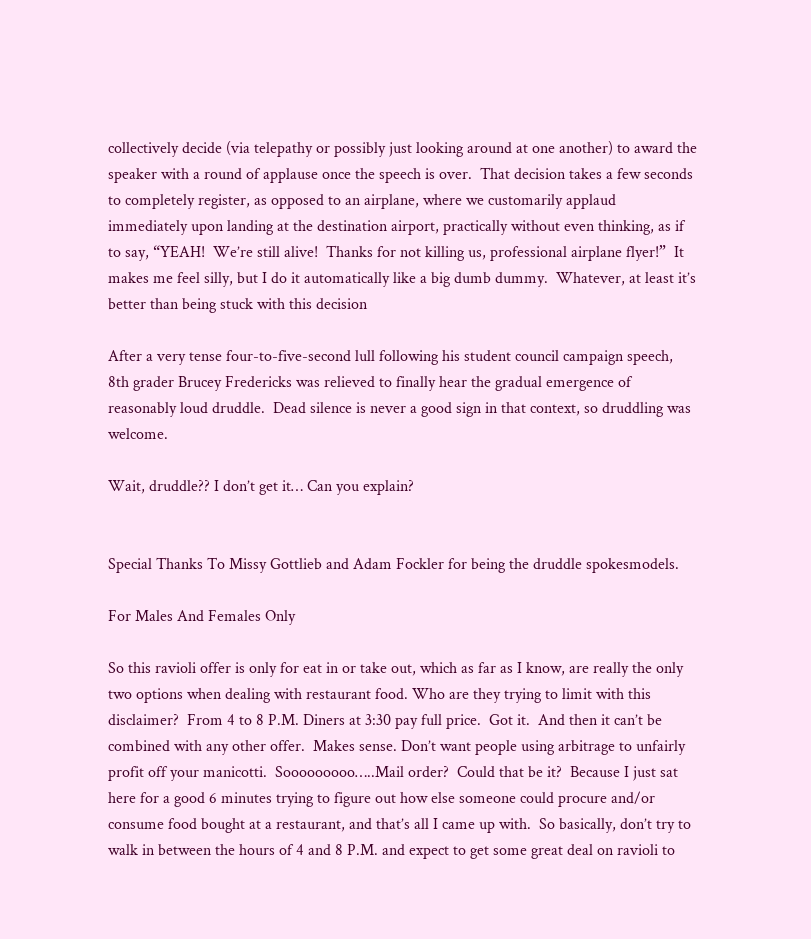collectively decide (via telepathy or possibly just looking around at one another) to award the speaker with a round of applause once the speech is over.  That decision takes a few seconds to completely register, as opposed to an airplane, where we customarily applaud immediately upon landing at the destination airport, practically without even thinking, as if to say, “YEAH!  We’re still alive!  Thanks for not killing us, professional airplane flyer!”  It makes me feel silly, but I do it automatically like a big dumb dummy.  Whatever, at least it’s better than being stuck with this decision

After a very tense four-to-five-second lull following his student council campaign speech, 8th grader Brucey Fredericks was relieved to finally hear the gradual emergence of reasonably loud druddle.  Dead silence is never a good sign in that context, so druddling was welcome.

Wait, druddle?? I don’t get it… Can you explain?


Special Thanks To Missy Gottlieb and Adam Fockler for being the druddle spokesmodels.

For Males And Females Only

So this ravioli offer is only for eat in or take out, which as far as I know, are really the only two options when dealing with restaurant food. Who are they trying to limit with this disclaimer?  From 4 to 8 P.M. Diners at 3:30 pay full price.  Got it.  And then it can’t be combined with any other offer.  Makes sense. Don’t want people using arbitrage to unfairly profit off your manicotti.  Sooooooooo…..Mail order?  Could that be it?  Because I just sat here for a good 6 minutes trying to figure out how else someone could procure and/or consume food bought at a restaurant, and that’s all I came up with.  So basically, don’t try to walk in between the hours of 4 and 8 P.M. and expect to get some great deal on ravioli to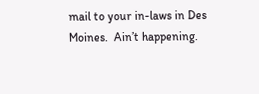mail to your in-laws in Des Moines.  Ain’t happening.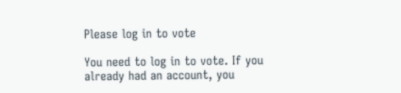Please log in to vote

You need to log in to vote. If you already had an account, you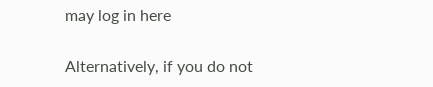may log in here

Alternatively, if you do not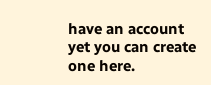have an account yet you can create one here.